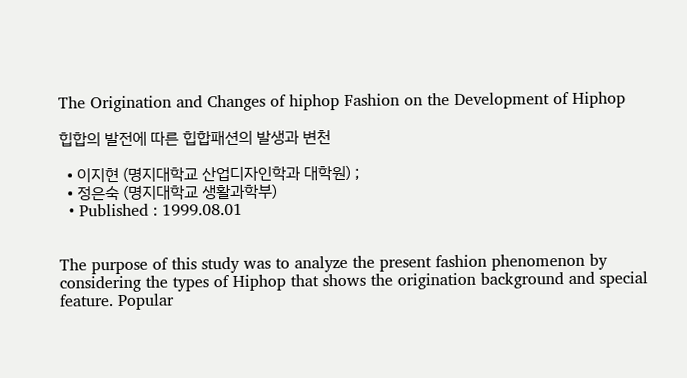The Origination and Changes of hiphop Fashion on the Development of Hiphop

힙합의 발전에 따른 힙합패션의 발생과 변천

  • 이지현 (명지대학교 산업디자인학과 대학원) ;
  • 정은숙 (명지대학교 생활과학부)
  • Published : 1999.08.01


The purpose of this study was to analyze the present fashion phenomenon by considering the types of Hiphop that shows the origination background and special feature. Popular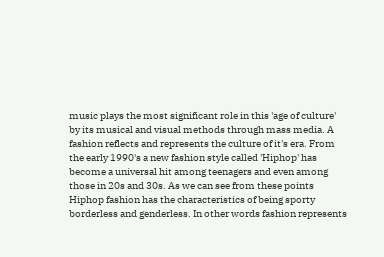music plays the most significant role in this 'age of culture' by its musical and visual methods through mass media. A fashion reflects and represents the culture of it's era. From the early 1990's a new fashion style called 'Hiphop' has become a universal hit among teenagers and even among those in 20s and 30s. As we can see from these points Hiphop fashion has the characteristics of being sporty borderless and genderless. In other words fashion represents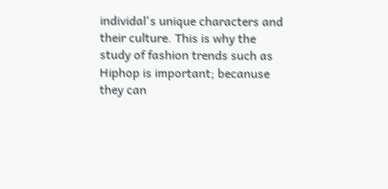individal's unique characters and their culture. This is why the study of fashion trends such as Hiphop is important; becanuse they can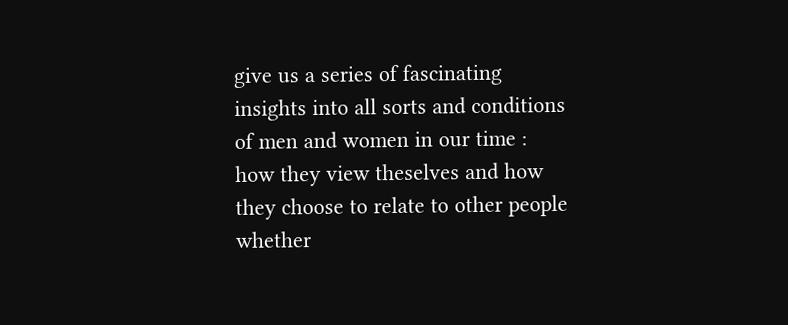give us a series of fascinating insights into all sorts and conditions of men and women in our time : how they view theselves and how they choose to relate to other people whether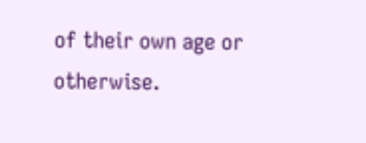of their own age or otherwise.